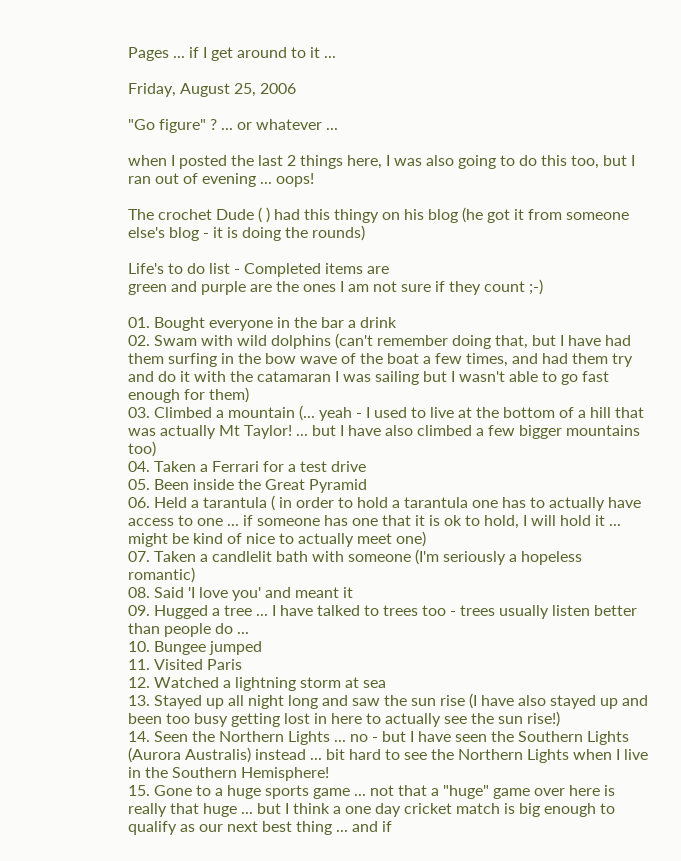Pages ... if I get around to it ...

Friday, August 25, 2006

"Go figure" ? ... or whatever ...

when I posted the last 2 things here, I was also going to do this too, but I ran out of evening ... oops!

The crochet Dude ( ) had this thingy on his blog (he got it from someone else's blog - it is doing the rounds)

Life's to do list - Completed items are
green and purple are the ones I am not sure if they count ;-)

01. Bought everyone in the bar a drink
02. Swam with wild dolphins (can't remember doing that, but I have had them surfing in the bow wave of the boat a few times, and had them try and do it with the catamaran I was sailing but I wasn't able to go fast enough for them)
03. Climbed a mountain (... yeah - I used to live at the bottom of a hill that was actually Mt Taylor! ... but I have also climbed a few bigger mountains too)
04. Taken a Ferrari for a test drive
05. Been inside the Great Pyramid
06. Held a tarantula ( in order to hold a tarantula one has to actually have access to one ... if someone has one that it is ok to hold, I will hold it ... might be kind of nice to actually meet one)
07. Taken a candlelit bath with someone (I'm seriously a hopeless romantic)
08. Said 'I love you' and meant it
09. Hugged a tree ... I have talked to trees too - trees usually listen better than people do ...
10. Bungee jumped
11. Visited Paris
12. Watched a lightning storm at sea
13. Stayed up all night long and saw the sun rise (I have also stayed up and been too busy getting lost in here to actually see the sun rise!)
14. Seen the Northern Lights ... no - but I have seen the Southern Lights (Aurora Australis) instead ... bit hard to see the Northern Lights when I live in the Southern Hemisphere!
15. Gone to a huge sports game ... not that a "huge" game over here is really that huge ... but I think a one day cricket match is big enough to qualify as our next best thing ... and if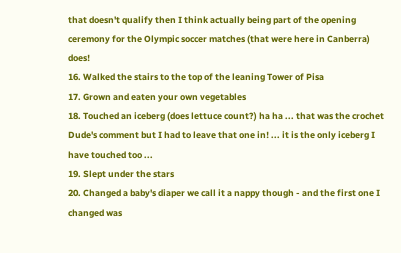that doesn't qualify then I think actually being part of the opening ceremony for the Olympic soccer matches (that were here in Canberra) does!
16. Walked the stairs to the top of the leaning Tower of Pisa
17. Grown and eaten your own vegetables
18. Touched an iceberg (does lettuce count?) ha ha ... that was the crochet Dude's comment but I had to leave that one in! ... it is the only iceberg I have touched too ...
19. Slept under the stars
20. Changed a baby's diaper we call it a nappy though - and the first one I changed was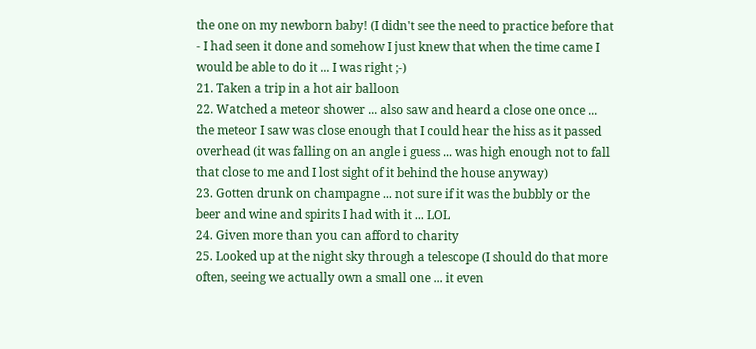the one on my newborn baby! (I didn't see the need to practice before that - I had seen it done and somehow I just knew that when the time came I would be able to do it ... I was right ;-)
21. Taken a trip in a hot air balloon
22. Watched a meteor shower ... also saw and heard a close one once ... the meteor I saw was close enough that I could hear the hiss as it passed overhead (it was falling on an angle i guess ... was high enough not to fall that close to me and I lost sight of it behind the house anyway)
23. Gotten drunk on champagne ... not sure if it was the bubbly or the beer and wine and spirits I had with it ... LOL
24. Given more than you can afford to charity
25. Looked up at the night sky through a telescope (I should do that more often, seeing we actually own a small one ... it even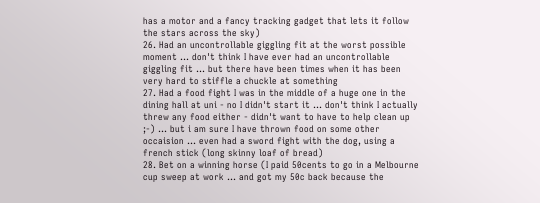has a motor and a fancy tracking gadget that lets it follow the stars across the sky)
26. Had an uncontrollable giggling fit at the worst possible moment ... don't think I have ever had an uncontrollable giggling fit ... but there have been times when it has been very hard to stiffle a chuckle at something
27. Had a food fight I was in the middle of a huge one in the dining hall at uni - no I didn't start it ... don't think I actually threw any food either - didn't want to have to help clean up ;-) ... but i am sure I have thrown food on some other occaision ... even had a sword fight with the dog, using a french stick (long skinny loaf of bread)
28. Bet on a winning horse (I paid 50cents to go in a Melbourne cup sweep at work ... and got my 50c back because the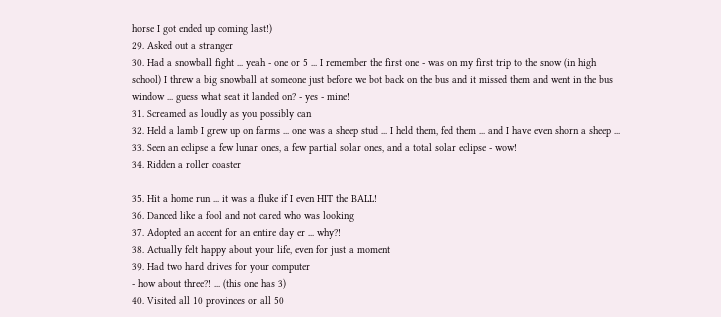horse I got ended up coming last!)
29. Asked out a stranger
30. Had a snowball fight ... yeah - one or 5 ... I remember the first one - was on my first trip to the snow (in high school) I threw a big snowball at someone just before we bot back on the bus and it missed them and went in the bus window ... guess what seat it landed on? - yes - mine!
31. Screamed as loudly as you possibly can
32. Held a lamb I grew up on farms ... one was a sheep stud ... I held them, fed them ... and I have even shorn a sheep ...
33. Seen an eclipse a few lunar ones, a few partial solar ones, and a total solar eclipse - wow!
34. Ridden a roller coaster

35. Hit a home run ... it was a fluke if I even HIT the BALL!
36. Danced like a fool and not cared who was looking
37. Adopted an accent for an entire day er ... why?!
38. Actually felt happy about your life, even for just a moment
39. Had two hard drives for your computer
- how about three?! ... (this one has 3)
40. Visited all 10 provinces or all 50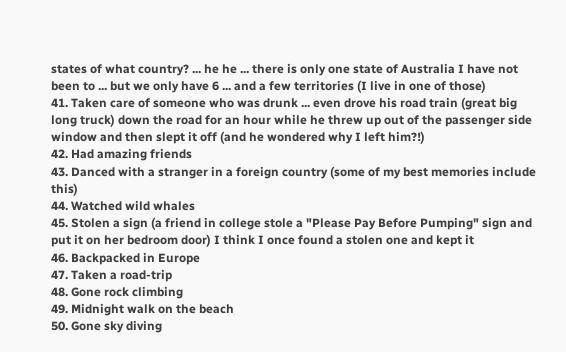states of what country? ... he he ... there is only one state of Australia I have not been to ... but we only have 6 ... and a few territories (I live in one of those)
41. Taken care of someone who was drunk ... even drove his road train (great big long truck) down the road for an hour while he threw up out of the passenger side window and then slept it off (and he wondered why I left him?!)
42. Had amazing friends
43. Danced with a stranger in a foreign country (some of my best memories include this)
44. Watched wild whales
45. Stolen a sign (a friend in college stole a "Please Pay Before Pumping" sign and put it on her bedroom door) I think I once found a stolen one and kept it
46. Backpacked in Europe
47. Taken a road-trip
48. Gone rock climbing
49. Midnight walk on the beach
50. Gone sky diving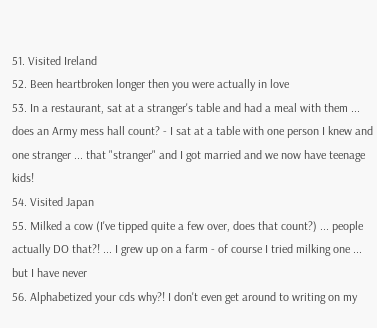51. Visited Ireland
52. Been heartbroken longer then you were actually in love
53. In a restaurant, sat at a stranger's table and had a meal with them ... does an Army mess hall count? - I sat at a table with one person I knew and one stranger ... that "stranger" and I got married and we now have teenage kids!
54. Visited Japan
55. Milked a cow (I've tipped quite a few over, does that count?) ... people actually DO that?! ... I grew up on a farm - of course I tried milking one ... but I have never
56. Alphabetized your cds why?! I don't even get around to writing on my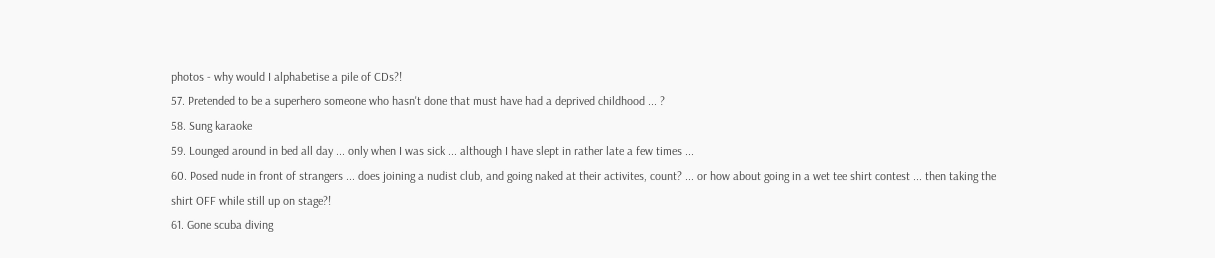photos - why would I alphabetise a pile of CDs?!
57. Pretended to be a superhero someone who hasn't done that must have had a deprived childhood ... ?
58. Sung karaoke
59. Lounged around in bed all day ... only when I was sick ... although I have slept in rather late a few times ...
60. Posed nude in front of strangers ... does joining a nudist club, and going naked at their activites, count? ... or how about going in a wet tee shirt contest ... then taking the shirt OFF while still up on stage?!
61. Gone scuba diving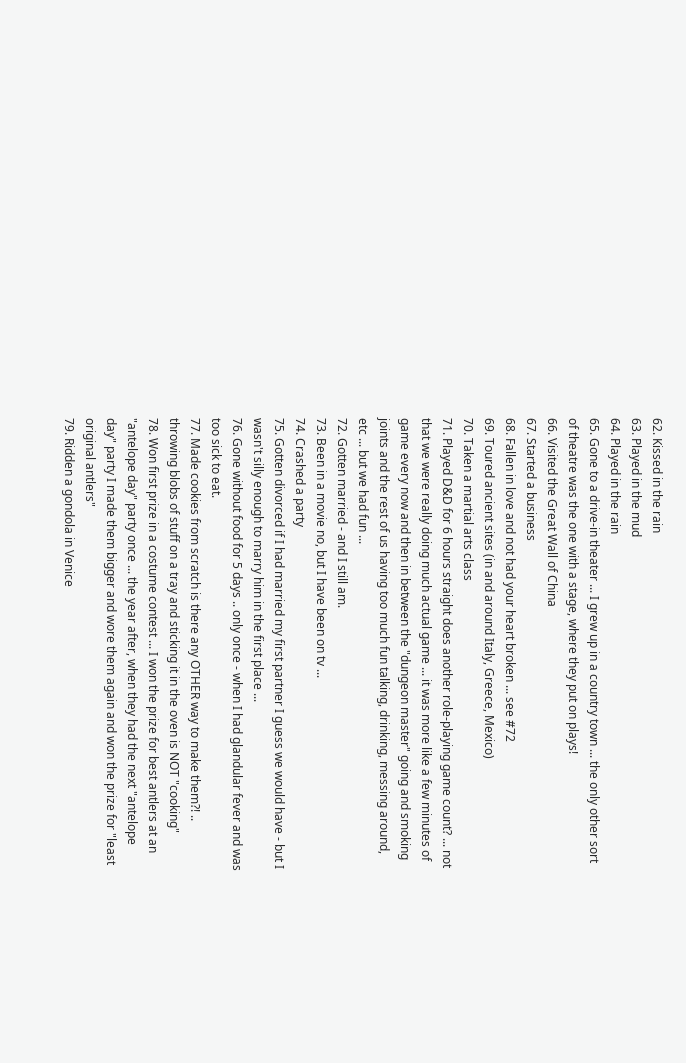62. Kissed in the rain
63. Played in the mud
64. Played in the rain
65. Gone to a drive-in theater ... I grew up in a country town ... the only other sort of theatre was the one with a stage, where they put on plays!
66. Visited the Great Wall of China
67. Started a business
68. Fallen in love and not had your heart broken ... see #72
69. Toured ancient sites (in and around Italy, Greece, Mexico)
70. Taken a martial arts class
71. Played D&D for 6 hours straight does another role-playing game count? ... not that we were really doing much actual game ... it was more like a few minutes of game every now and then in between the "dungeon master" going and smoking joints and the rest of us having too much fun talking, drinking, messing around, etc ... but we had fun ...
72. Gotten married - and I still am.
73. Been in a movie no, but I have been on tv ...
74. Crashed a party
75. Gotten divorced if I had married my first partner I guess we would have - but I wasn't silly enough to marry him in the first place ...
76. Gone without food for 5 days .. only once - when I had glandular fever and was too sick to eat.
77. Made cookies from scratch is there any OTHER way to make them?! .. throwing blobs of stuff on a tray and sticking it in the oven is NOT "cooking"
78. Won first prize in a costume contest ... I won the prize for best antlers at an "antelope day" party once ... the year after, when they had the next "antelope day" party I made them bigger and wore them again and won the prize for "least original antlers"
79. Ridden a gondola in Venice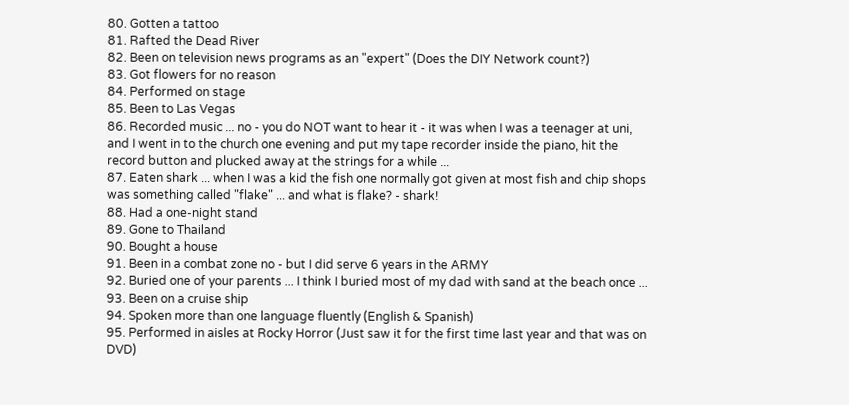80. Gotten a tattoo
81. Rafted the Dead River
82. Been on television news programs as an "expert" (Does the DIY Network count?)
83. Got flowers for no reason
84. Performed on stage
85. Been to Las Vegas
86. Recorded music ... no - you do NOT want to hear it - it was when I was a teenager at uni, and I went in to the church one evening and put my tape recorder inside the piano, hit the record button and plucked away at the strings for a while ...
87. Eaten shark ... when I was a kid the fish one normally got given at most fish and chip shops was something called "flake" ... and what is flake? - shark!
88. Had a one-night stand
89. Gone to Thailand
90. Bought a house
91. Been in a combat zone no - but I did serve 6 years in the ARMY
92. Buried one of your parents ... I think I buried most of my dad with sand at the beach once ...
93. Been on a cruise ship
94. Spoken more than one language fluently (English & Spanish)
95. Performed in aisles at Rocky Horror (Just saw it for the first time last year and that was on DVD)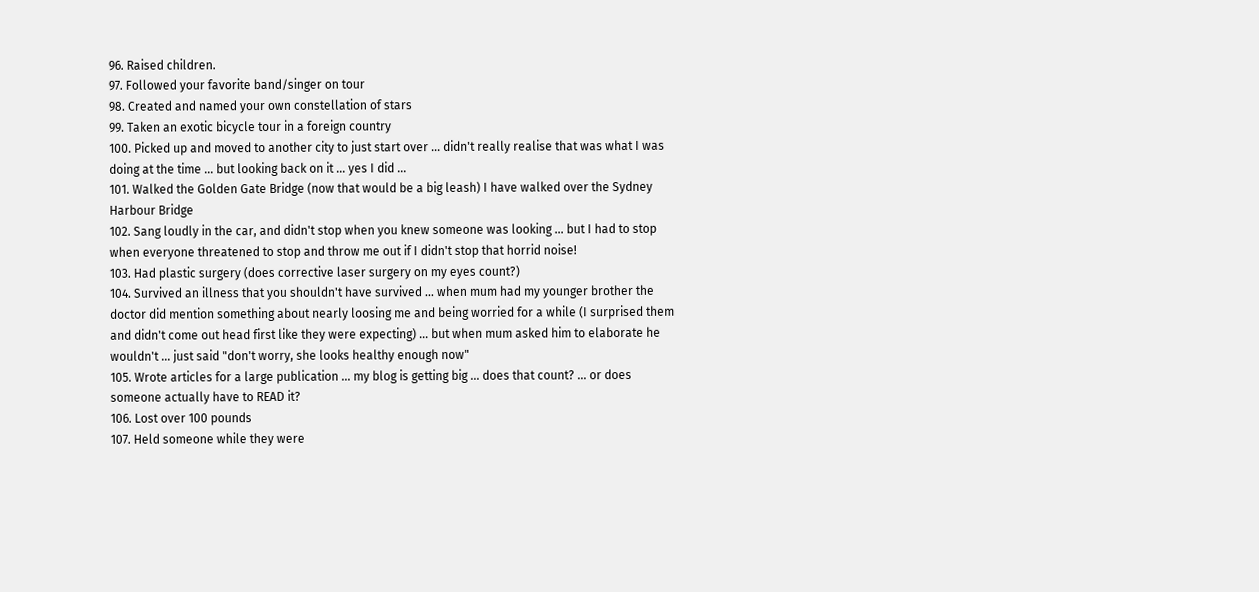96. Raised children.
97. Followed your favorite band/singer on tour
98. Created and named your own constellation of stars
99. Taken an exotic bicycle tour in a foreign country
100. Picked up and moved to another city to just start over ... didn't really realise that was what I was doing at the time ... but looking back on it ... yes I did ...
101. Walked the Golden Gate Bridge (now that would be a big leash) I have walked over the Sydney Harbour Bridge
102. Sang loudly in the car, and didn't stop when you knew someone was looking ... but I had to stop when everyone threatened to stop and throw me out if I didn't stop that horrid noise!
103. Had plastic surgery (does corrective laser surgery on my eyes count?)
104. Survived an illness that you shouldn't have survived ... when mum had my younger brother the doctor did mention something about nearly loosing me and being worried for a while (I surprised them and didn't come out head first like they were expecting) ... but when mum asked him to elaborate he wouldn't ... just said "don't worry, she looks healthy enough now"
105. Wrote articles for a large publication ... my blog is getting big ... does that count? ... or does someone actually have to READ it?
106. Lost over 100 pounds
107. Held someone while they were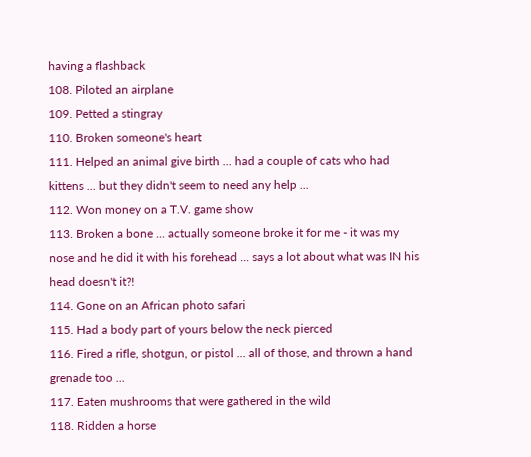having a flashback
108. Piloted an airplane
109. Petted a stingray
110. Broken someone's heart
111. Helped an animal give birth ... had a couple of cats who had kittens ... but they didn't seem to need any help ...
112. Won money on a T.V. game show
113. Broken a bone ... actually someone broke it for me - it was my nose and he did it with his forehead ... says a lot about what was IN his head doesn't it?!
114. Gone on an African photo safari
115. Had a body part of yours below the neck pierced
116. Fired a rifle, shotgun, or pistol ... all of those, and thrown a hand grenade too ...
117. Eaten mushrooms that were gathered in the wild
118. Ridden a horse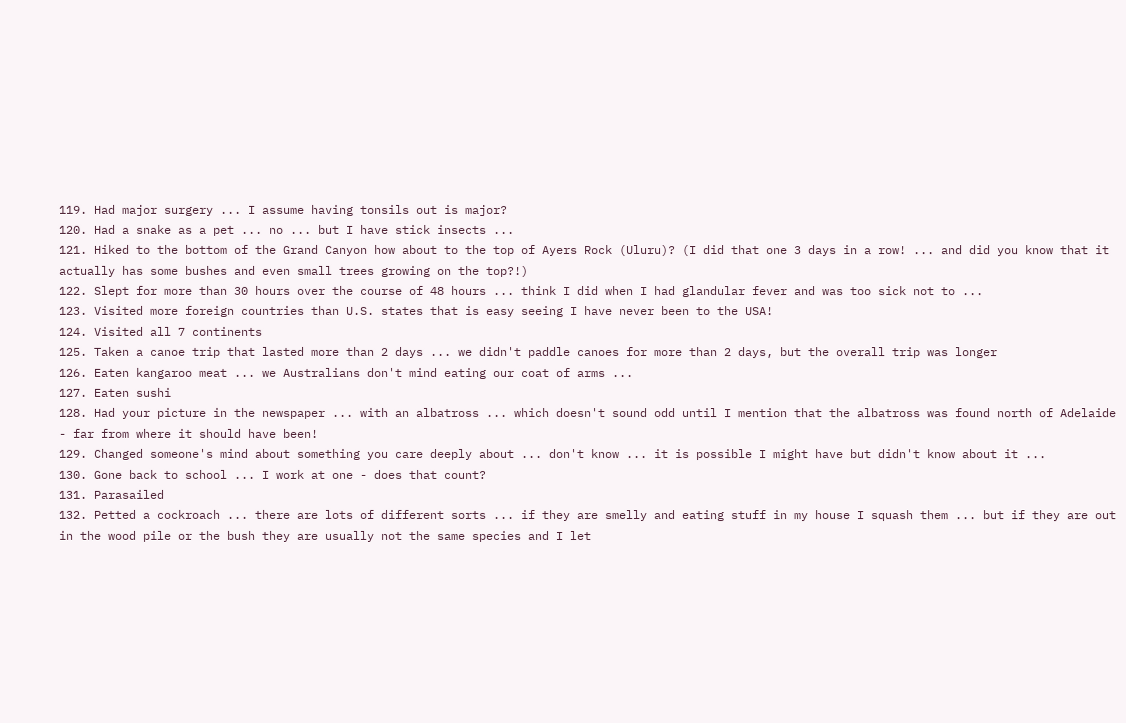119. Had major surgery ... I assume having tonsils out is major?
120. Had a snake as a pet ... no ... but I have stick insects ...
121. Hiked to the bottom of the Grand Canyon how about to the top of Ayers Rock (Uluru)? (I did that one 3 days in a row! ... and did you know that it actually has some bushes and even small trees growing on the top?!)
122. Slept for more than 30 hours over the course of 48 hours ... think I did when I had glandular fever and was too sick not to ...
123. Visited more foreign countries than U.S. states that is easy seeing I have never been to the USA!
124. Visited all 7 continents
125. Taken a canoe trip that lasted more than 2 days ... we didn't paddle canoes for more than 2 days, but the overall trip was longer
126. Eaten kangaroo meat ... we Australians don't mind eating our coat of arms ...
127. Eaten sushi
128. Had your picture in the newspaper ... with an albatross ... which doesn't sound odd until I mention that the albatross was found north of Adelaide - far from where it should have been!
129. Changed someone's mind about something you care deeply about ... don't know ... it is possible I might have but didn't know about it ...
130. Gone back to school ... I work at one - does that count?
131. Parasailed
132. Petted a cockroach ... there are lots of different sorts ... if they are smelly and eating stuff in my house I squash them ... but if they are out in the wood pile or the bush they are usually not the same species and I let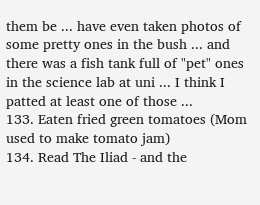them be ... have even taken photos of some pretty ones in the bush ... and there was a fish tank full of "pet" ones in the science lab at uni ... I think I patted at least one of those ...
133. Eaten fried green tomatoes (Mom used to make tomato jam)
134. Read The Iliad - and the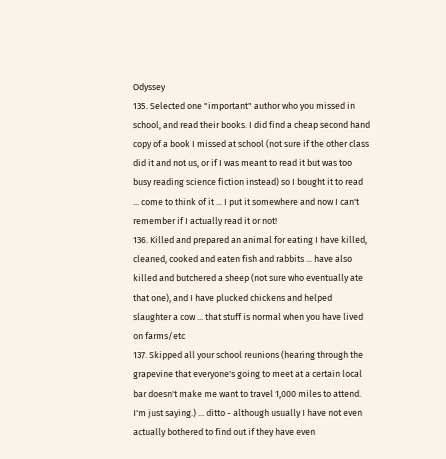Odyssey
135. Selected one "important" author who you missed in school, and read their books. I did find a cheap second hand copy of a book I missed at school (not sure if the other class did it and not us, or if I was meant to read it but was too busy reading science fiction instead) so I bought it to read ... come to think of it ... I put it somewhere and now I can't remember if I actually read it or not!
136. Killed and prepared an animal for eating I have killed, cleaned, cooked and eaten fish and rabbits ... have also killed and butchered a sheep (not sure who eventually ate that one), and I have plucked chickens and helped slaughter a cow ... that stuff is normal when you have lived on farms/etc
137. Skipped all your school reunions (hearing through the grapevine that everyone's going to meet at a certain local bar doesn't make me want to travel 1,000 miles to attend. I'm just saying.) ... ditto - although usually I have not even actually bothered to find out if they have even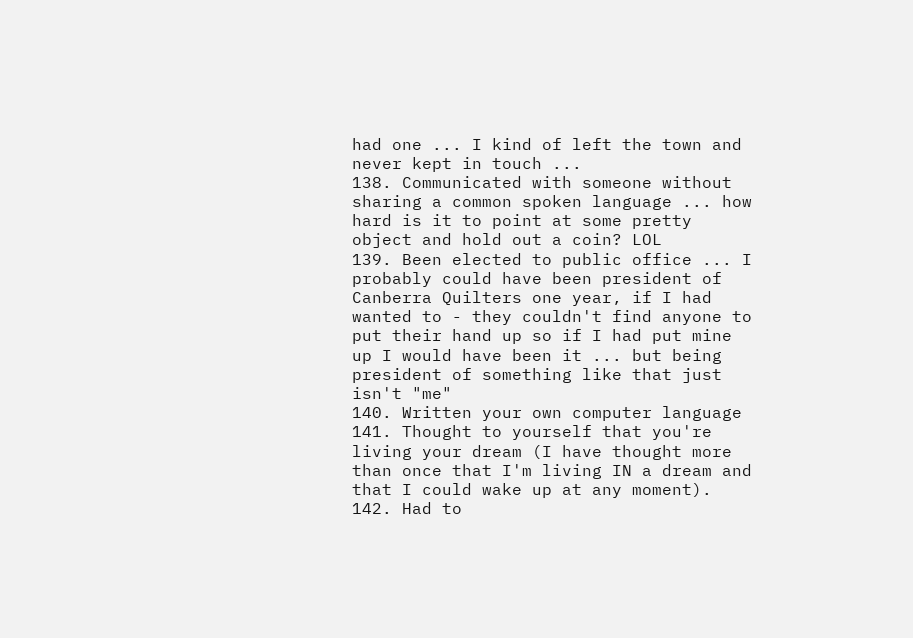had one ... I kind of left the town and never kept in touch ...
138. Communicated with someone without sharing a common spoken language ... how hard is it to point at some pretty object and hold out a coin? LOL
139. Been elected to public office ... I probably could have been president of Canberra Quilters one year, if I had wanted to - they couldn't find anyone to put their hand up so if I had put mine up I would have been it ... but being president of something like that just isn't "me"
140. Written your own computer language
141. Thought to yourself that you're living your dream (I have thought more than once that I'm living IN a dream and that I could wake up at any moment).
142. Had to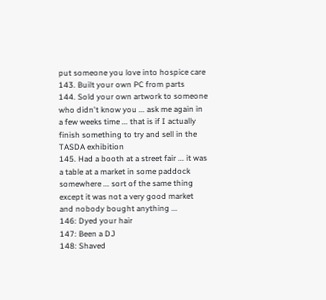put someone you love into hospice care
143. Built your own PC from parts
144. Sold your own artwork to someone who didn't know you ... ask me again in a few weeks time ... that is if I actually finish something to try and sell in the TASDA exhibition
145. Had a booth at a street fair ... it was a table at a market in some paddock somewhere ... sort of the same thing except it was not a very good market and nobody bought anything ...
146: Dyed your hair
147: Been a DJ
148: Shaved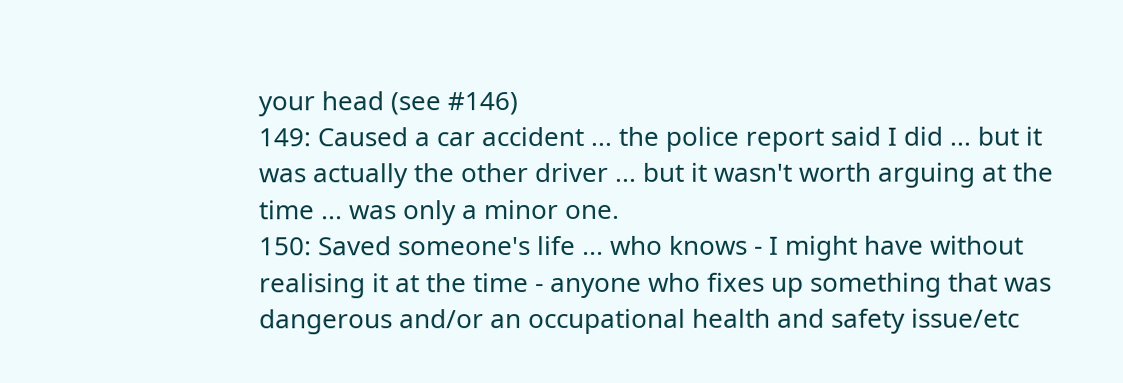your head (see #146)
149: Caused a car accident ... the police report said I did ... but it was actually the other driver ... but it wasn't worth arguing at the time ... was only a minor one.
150: Saved someone's life ... who knows - I might have without realising it at the time - anyone who fixes up something that was dangerous and/or an occupational health and safety issue/etc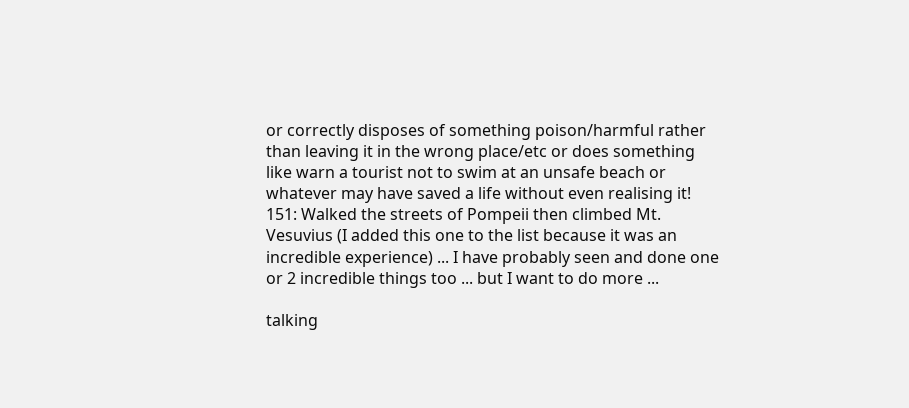or correctly disposes of something poison/harmful rather than leaving it in the wrong place/etc or does something like warn a tourist not to swim at an unsafe beach or whatever may have saved a life without even realising it!
151: Walked the streets of Pompeii then climbed Mt. Vesuvius (I added this one to the list because it was an incredible experience) ... I have probably seen and done one or 2 incredible things too ... but I want to do more ...

talking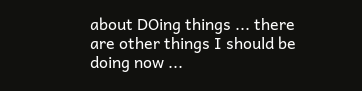about DOing things ... there are other things I should be doing now ...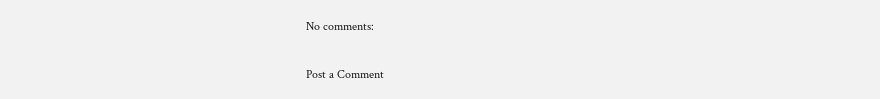No comments:

Post a Comment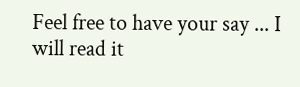Feel free to have your say ... I will read it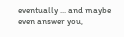eventually ... and maybe even answer you,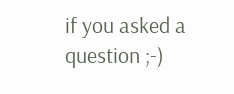if you asked a question ;-)